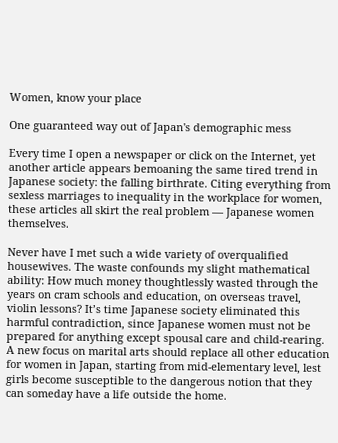Women, know your place

One guaranteed way out of Japan's demographic mess

Every time I open a newspaper or click on the Internet, yet another article appears bemoaning the same tired trend in Japanese society: the falling birthrate. Citing everything from sexless marriages to inequality in the workplace for women, these articles all skirt the real problem — Japanese women themselves.

Never have I met such a wide variety of overqualified housewives. The waste confounds my slight mathematical ability: How much money thoughtlessly wasted through the years on cram schools and education, on overseas travel, violin lessons? It’s time Japanese society eliminated this harmful contradiction, since Japanese women must not be prepared for anything except spousal care and child-rearing. A new focus on marital arts should replace all other education for women in Japan, starting from mid-elementary level, lest girls become susceptible to the dangerous notion that they can someday have a life outside the home.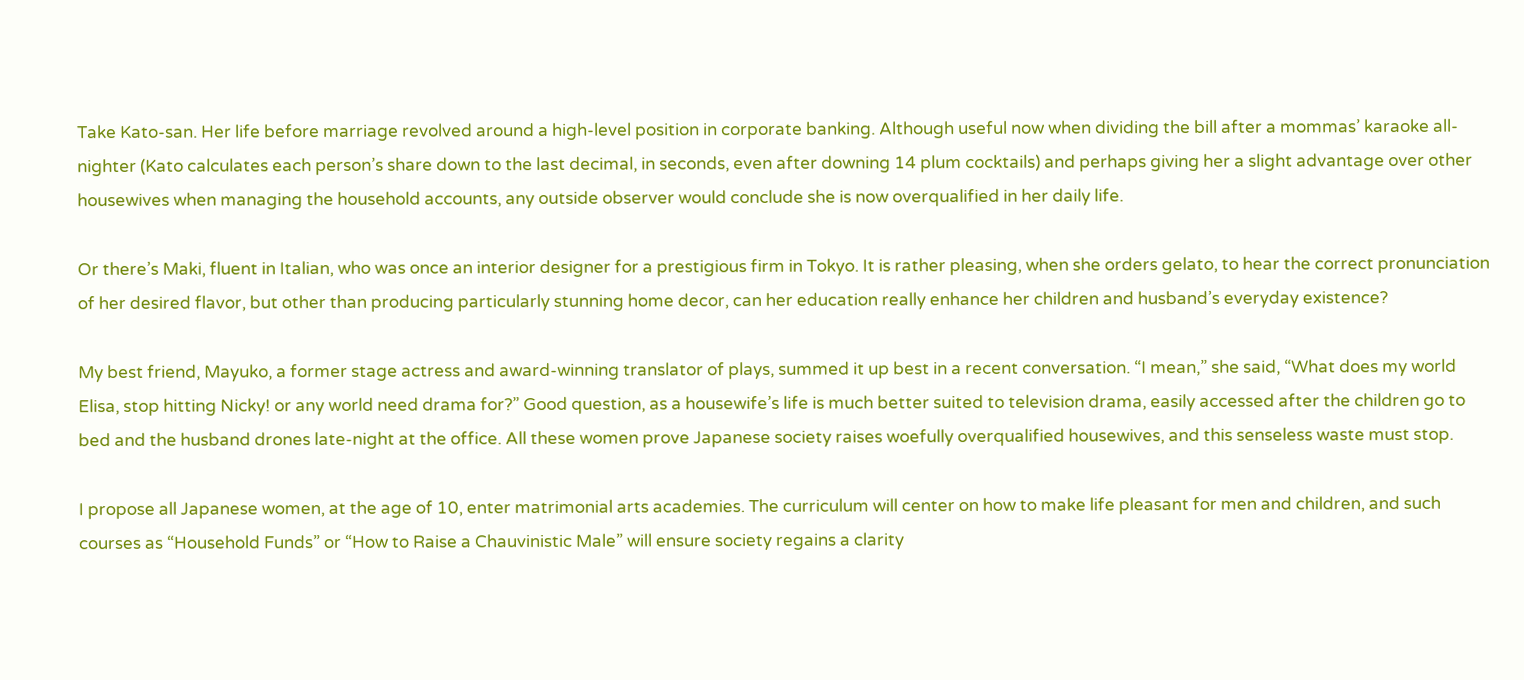Take Kato-san. Her life before marriage revolved around a high-level position in corporate banking. Although useful now when dividing the bill after a mommas’ karaoke all-nighter (Kato calculates each person’s share down to the last decimal, in seconds, even after downing 14 plum cocktails) and perhaps giving her a slight advantage over other housewives when managing the household accounts, any outside observer would conclude she is now overqualified in her daily life.

Or there’s Maki, fluent in Italian, who was once an interior designer for a prestigious firm in Tokyo. It is rather pleasing, when she orders gelato, to hear the correct pronunciation of her desired flavor, but other than producing particularly stunning home decor, can her education really enhance her children and husband’s everyday existence?

My best friend, Mayuko, a former stage actress and award-winning translator of plays, summed it up best in a recent conversation. “I mean,” she said, “What does my world Elisa, stop hitting Nicky! or any world need drama for?” Good question, as a housewife’s life is much better suited to television drama, easily accessed after the children go to bed and the husband drones late-night at the office. All these women prove Japanese society raises woefully overqualified housewives, and this senseless waste must stop.

I propose all Japanese women, at the age of 10, enter matrimonial arts academies. The curriculum will center on how to make life pleasant for men and children, and such courses as “Household Funds” or “How to Raise a Chauvinistic Male” will ensure society regains a clarity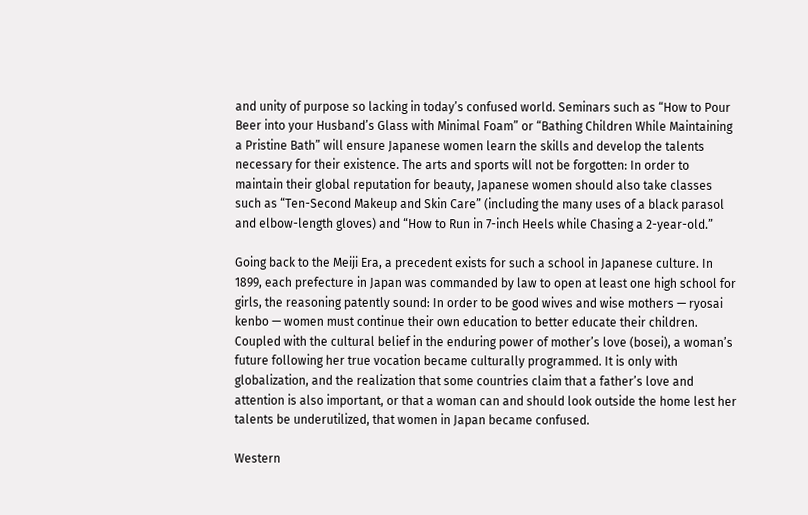and unity of purpose so lacking in today’s confused world. Seminars such as “How to Pour Beer into your Husband’s Glass with Minimal Foam” or “Bathing Children While Maintaining a Pristine Bath” will ensure Japanese women learn the skills and develop the talents necessary for their existence. The arts and sports will not be forgotten: In order to maintain their global reputation for beauty, Japanese women should also take classes such as “Ten-Second Makeup and Skin Care” (including the many uses of a black parasol and elbow-length gloves) and “How to Run in 7-inch Heels while Chasing a 2-year-old.”

Going back to the Meiji Era, a precedent exists for such a school in Japanese culture. In 1899, each prefecture in Japan was commanded by law to open at least one high school for girls, the reasoning patently sound: In order to be good wives and wise mothers — ryosai kenbo — women must continue their own education to better educate their children. Coupled with the cultural belief in the enduring power of mother’s love (bosei), a woman’s future following her true vocation became culturally programmed. It is only with globalization, and the realization that some countries claim that a father’s love and attention is also important, or that a woman can and should look outside the home lest her talents be underutilized, that women in Japan became confused.

Western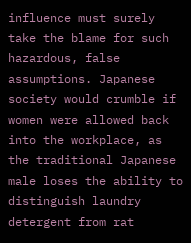influence must surely take the blame for such hazardous, false assumptions. Japanese society would crumble if women were allowed back into the workplace, as the traditional Japanese male loses the ability to distinguish laundry detergent from rat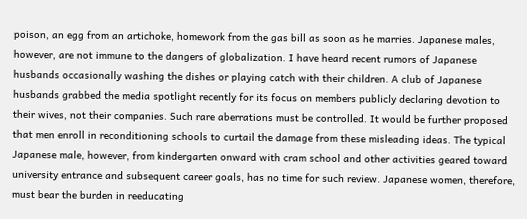poison, an egg from an artichoke, homework from the gas bill as soon as he marries. Japanese males, however, are not immune to the dangers of globalization. I have heard recent rumors of Japanese husbands occasionally washing the dishes or playing catch with their children. A club of Japanese husbands grabbed the media spotlight recently for its focus on members publicly declaring devotion to their wives, not their companies. Such rare aberrations must be controlled. It would be further proposed that men enroll in reconditioning schools to curtail the damage from these misleading ideas. The typical Japanese male, however, from kindergarten onward with cram school and other activities geared toward university entrance and subsequent career goals, has no time for such review. Japanese women, therefore, must bear the burden in reeducating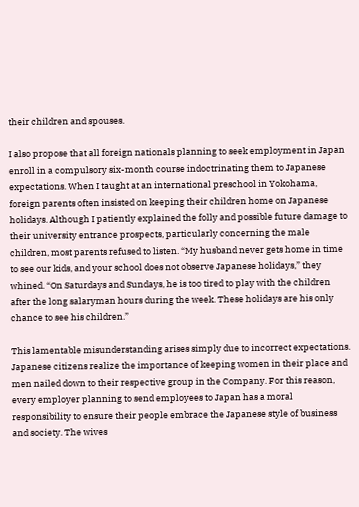their children and spouses.

I also propose that all foreign nationals planning to seek employment in Japan enroll in a compulsory six-month course indoctrinating them to Japanese expectations. When I taught at an international preschool in Yokohama, foreign parents often insisted on keeping their children home on Japanese holidays. Although I patiently explained the folly and possible future damage to their university entrance prospects, particularly concerning the male children, most parents refused to listen. “My husband never gets home in time to see our kids, and your school does not observe Japanese holidays,” they whined. “On Saturdays and Sundays, he is too tired to play with the children after the long salaryman hours during the week. These holidays are his only chance to see his children.”

This lamentable misunderstanding arises simply due to incorrect expectations. Japanese citizens realize the importance of keeping women in their place and men nailed down to their respective group in the Company. For this reason, every employer planning to send employees to Japan has a moral responsibility to ensure their people embrace the Japanese style of business and society. The wives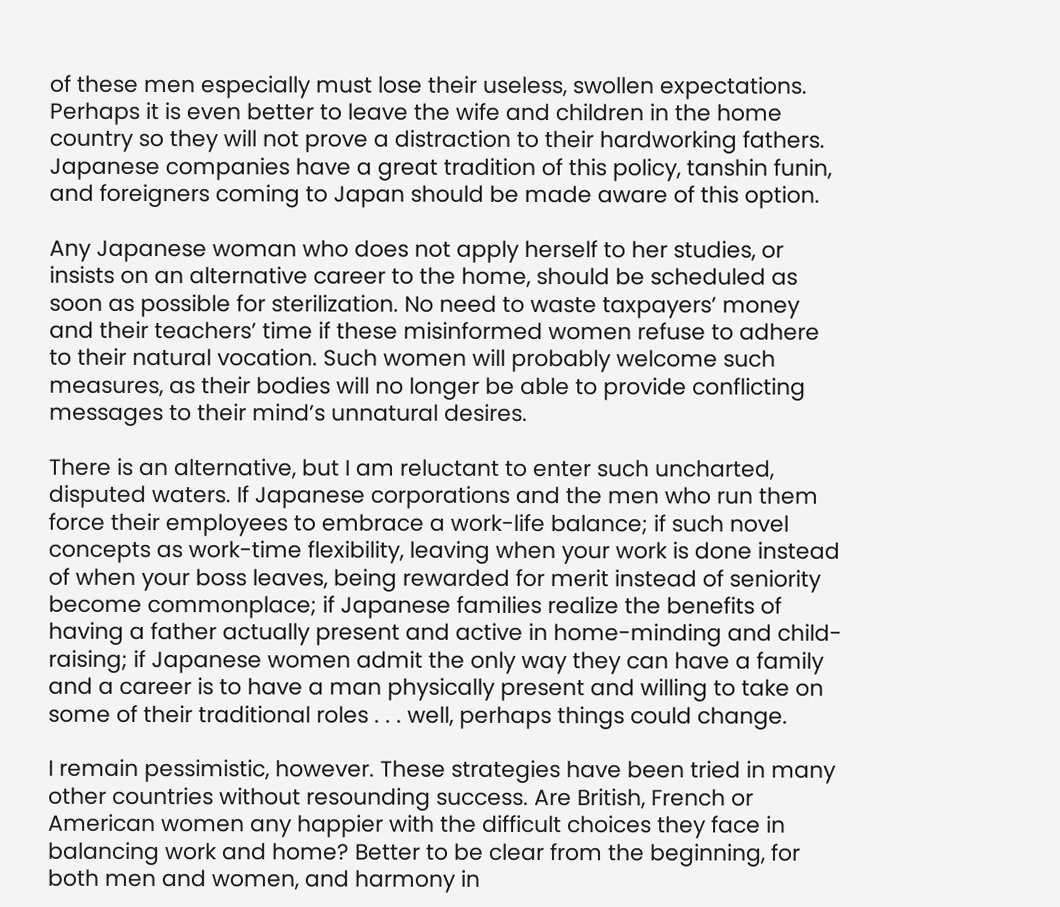of these men especially must lose their useless, swollen expectations. Perhaps it is even better to leave the wife and children in the home country so they will not prove a distraction to their hardworking fathers. Japanese companies have a great tradition of this policy, tanshin funin, and foreigners coming to Japan should be made aware of this option.

Any Japanese woman who does not apply herself to her studies, or insists on an alternative career to the home, should be scheduled as soon as possible for sterilization. No need to waste taxpayers’ money and their teachers’ time if these misinformed women refuse to adhere to their natural vocation. Such women will probably welcome such measures, as their bodies will no longer be able to provide conflicting messages to their mind’s unnatural desires.

There is an alternative, but I am reluctant to enter such uncharted, disputed waters. If Japanese corporations and the men who run them force their employees to embrace a work-life balance; if such novel concepts as work-time flexibility, leaving when your work is done instead of when your boss leaves, being rewarded for merit instead of seniority become commonplace; if Japanese families realize the benefits of having a father actually present and active in home-minding and child-raising; if Japanese women admit the only way they can have a family and a career is to have a man physically present and willing to take on some of their traditional roles . . . well, perhaps things could change.

I remain pessimistic, however. These strategies have been tried in many other countries without resounding success. Are British, French or American women any happier with the difficult choices they face in balancing work and home? Better to be clear from the beginning, for both men and women, and harmony in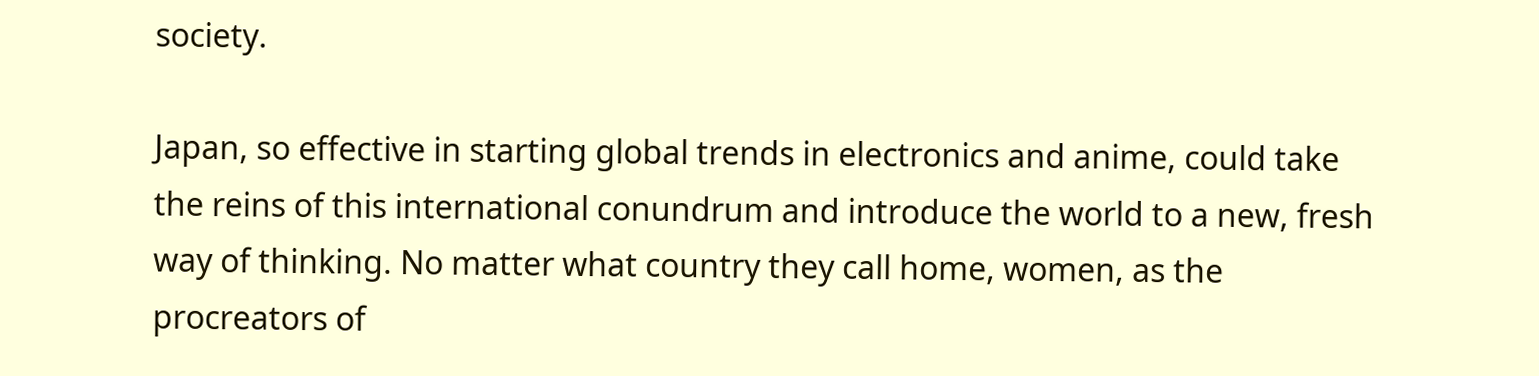society.

Japan, so effective in starting global trends in electronics and anime, could take the reins of this international conundrum and introduce the world to a new, fresh way of thinking. No matter what country they call home, women, as the procreators of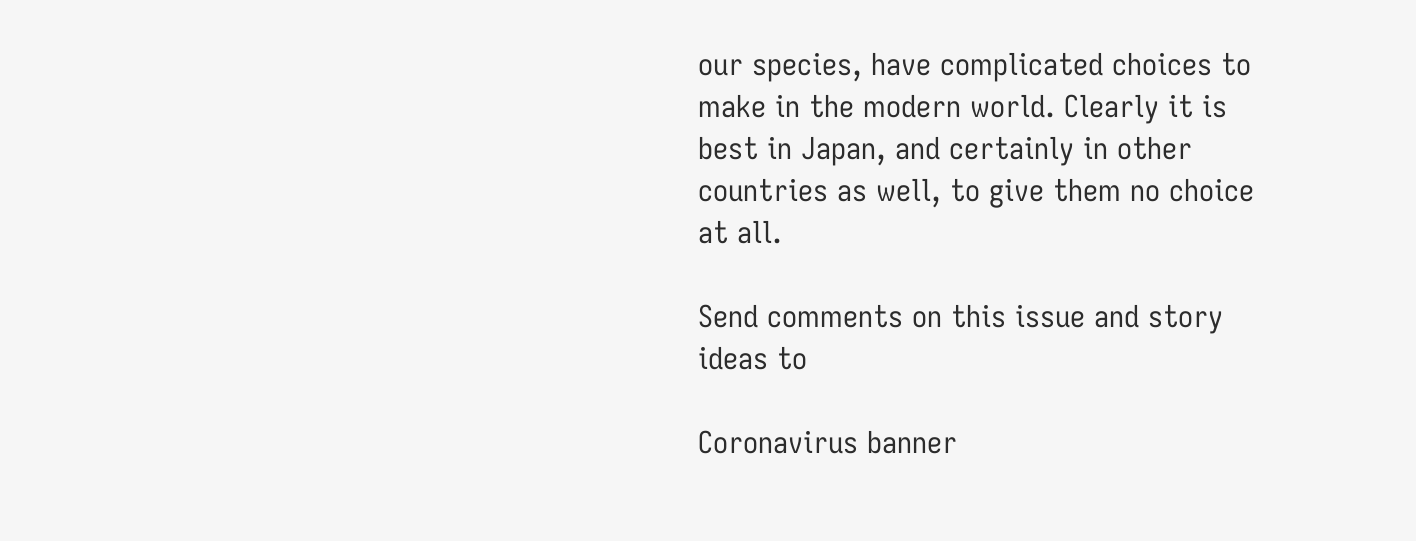our species, have complicated choices to make in the modern world. Clearly it is best in Japan, and certainly in other countries as well, to give them no choice at all.

Send comments on this issue and story ideas to

Coronavirus banner